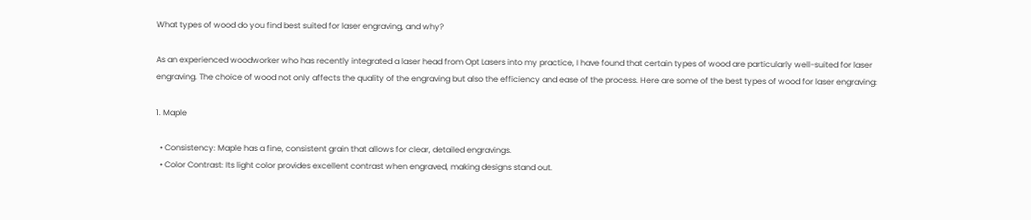What types of wood do you find best suited for laser engraving, and why?

As an experienced woodworker who has recently integrated a laser head from Opt Lasers into my practice, I have found that certain types of wood are particularly well-suited for laser engraving. The choice of wood not only affects the quality of the engraving but also the efficiency and ease of the process. Here are some of the best types of wood for laser engraving:

1. Maple

  • Consistency: Maple has a fine, consistent grain that allows for clear, detailed engravings.
  • Color Contrast: Its light color provides excellent contrast when engraved, making designs stand out.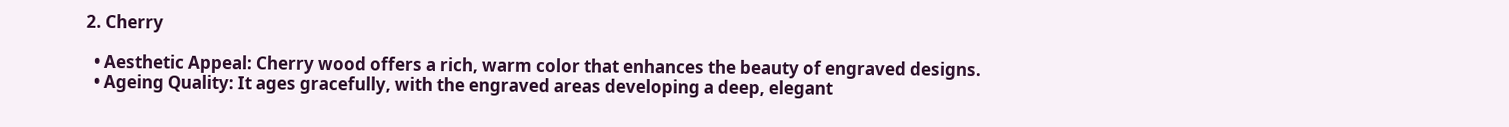2. Cherry

  • Aesthetic Appeal: Cherry wood offers a rich, warm color that enhances the beauty of engraved designs.
  • Ageing Quality: It ages gracefully, with the engraved areas developing a deep, elegant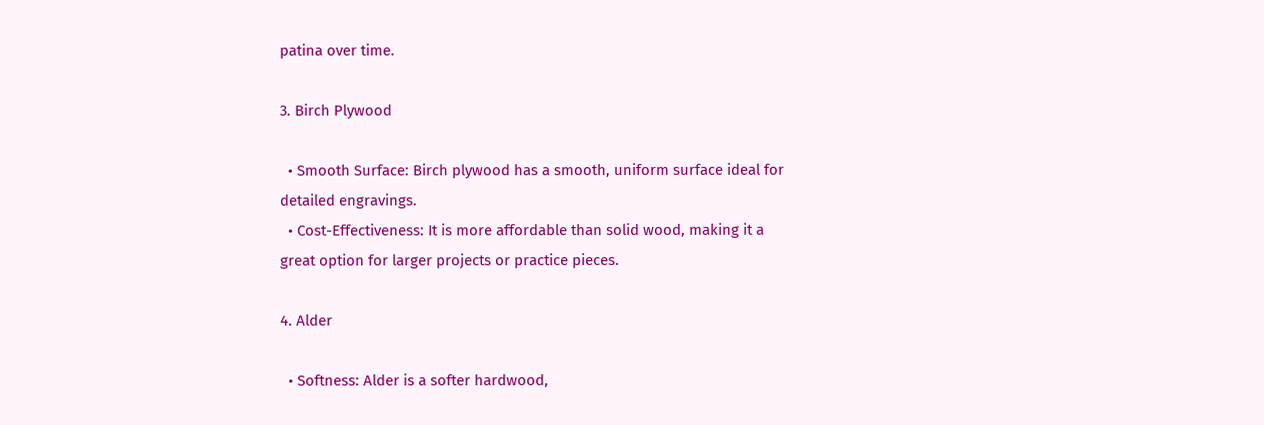patina over time.

3. Birch Plywood

  • Smooth Surface: Birch plywood has a smooth, uniform surface ideal for detailed engravings.
  • Cost-Effectiveness: It is more affordable than solid wood, making it a great option for larger projects or practice pieces.

4. Alder

  • Softness: Alder is a softer hardwood,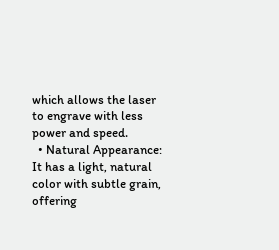which allows the laser to engrave with less power and speed.
  • Natural Appearance: It has a light, natural color with subtle grain, offering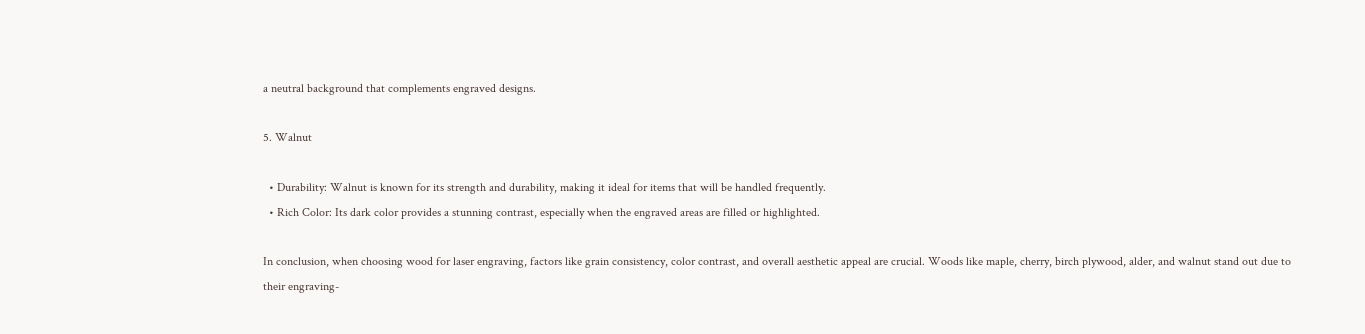a neutral background that complements engraved designs.

5. Walnut

  • Durability: Walnut is known for its strength and durability, making it ideal for items that will be handled frequently.
  • Rich Color: Its dark color provides a stunning contrast, especially when the engraved areas are filled or highlighted.

In conclusion, when choosing wood for laser engraving, factors like grain consistency, color contrast, and overall aesthetic appeal are crucial. Woods like maple, cherry, birch plywood, alder, and walnut stand out due to their engraving-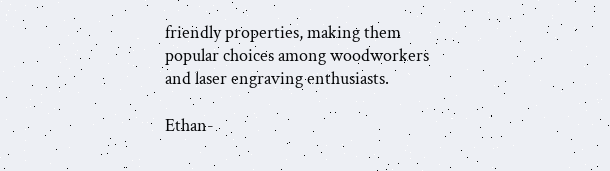friendly properties, making them popular choices among woodworkers and laser engraving enthusiasts.

Ethan-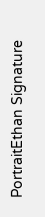PortraitEthan Signature